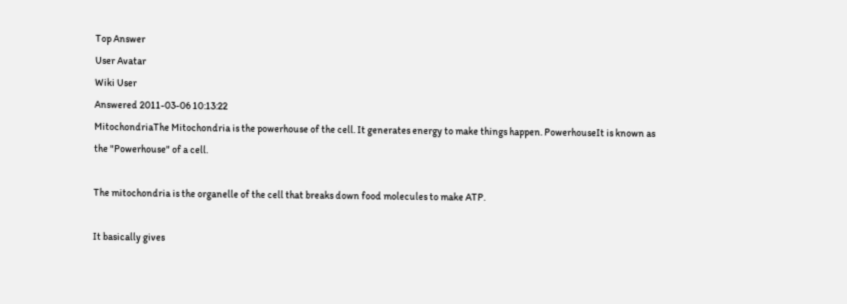Top Answer
User Avatar
Wiki User
Answered 2011-03-06 10:13:22
MitochondriaThe Mitochondria is the powerhouse of the cell. It generates energy to make things happen. PowerhouseIt is known as the "Powerhouse" of a cell.

The mitochondria is the organelle of the cell that breaks down food molecules to make ATP.

It basically gives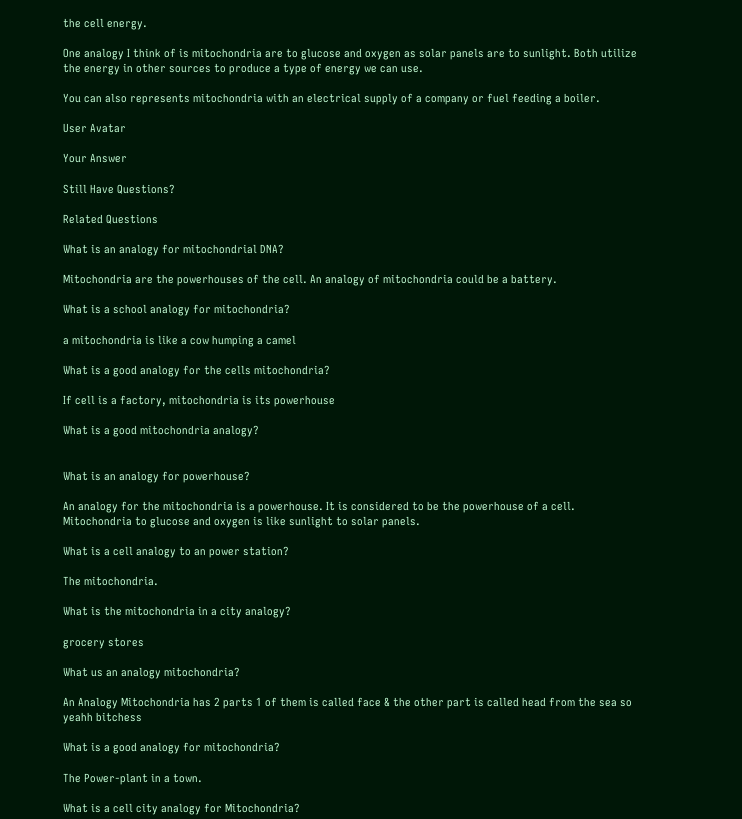the cell energy.

One analogy I think of is mitochondria are to glucose and oxygen as solar panels are to sunlight. Both utilize the energy in other sources to produce a type of energy we can use.

You can also represents mitochondria with an electrical supply of a company or fuel feeding a boiler.

User Avatar

Your Answer

Still Have Questions?

Related Questions

What is an analogy for mitochondrial DNA?

Mitochondria are the powerhouses of the cell. An analogy of mitochondria could be a battery.

What is a school analogy for mitochondria?

a mitochondria is like a cow humping a camel

What is a good analogy for the cells mitochondria?

If cell is a factory, mitochondria is its powerhouse

What is a good mitochondria analogy?


What is an analogy for powerhouse?

An analogy for the mitochondria is a powerhouse. It is considered to be the powerhouse of a cell. Mitochondria to glucose and oxygen is like sunlight to solar panels.

What is a cell analogy to an power station?

The mitochondria.

What is the mitochondria in a city analogy?

grocery stores

What us an analogy mitochondria?

An Analogy Mitochondria has 2 parts 1 of them is called face & the other part is called head from the sea so yeahh bitchess

What is a good analogy for mitochondria?

The Power-plant in a town.

What is a cell city analogy for Mitochondria?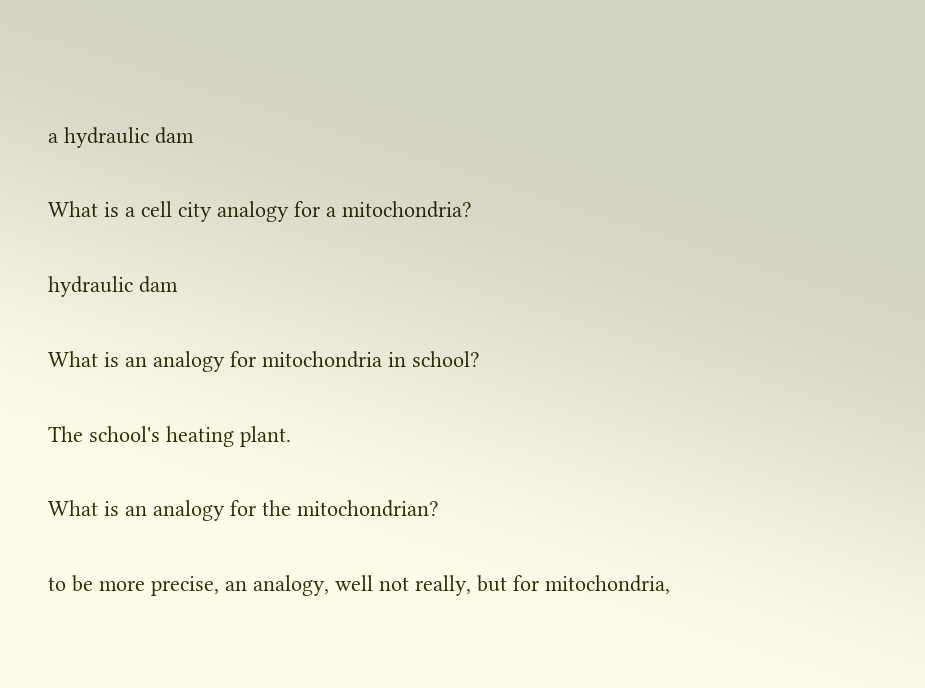a hydraulic dam

What is a cell city analogy for a mitochondria?

hydraulic dam

What is an analogy for mitochondria in school?

The school's heating plant.

What is an analogy for the mitochondrian?

to be more precise, an analogy, well not really, but for mitochondria,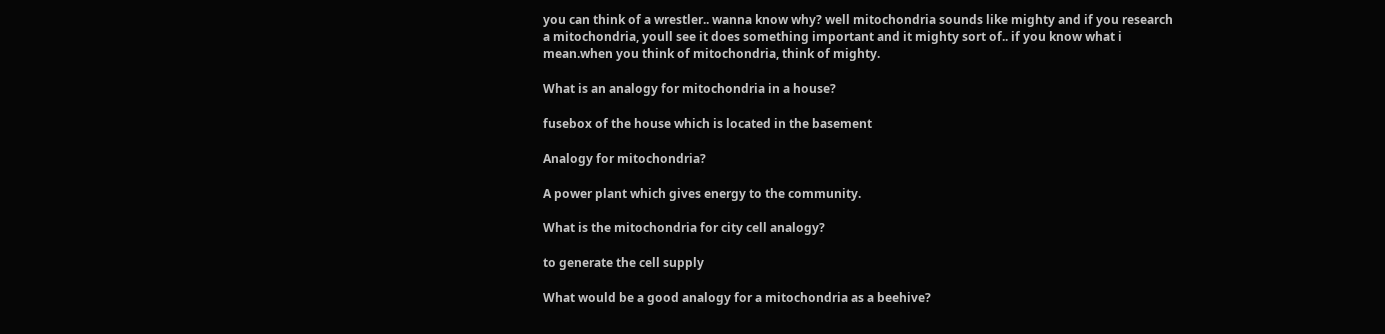you can think of a wrestler.. wanna know why? well mitochondria sounds like mighty and if you research a mitochondria, youll see it does something important and it mighty sort of.. if you know what i mean.when you think of mitochondria, think of mighty.

What is an analogy for mitochondria in a house?

fusebox of the house which is located in the basement

Analogy for mitochondria?

A power plant which gives energy to the community.

What is the mitochondria for city cell analogy?

to generate the cell supply

What would be a good analogy for a mitochondria as a beehive?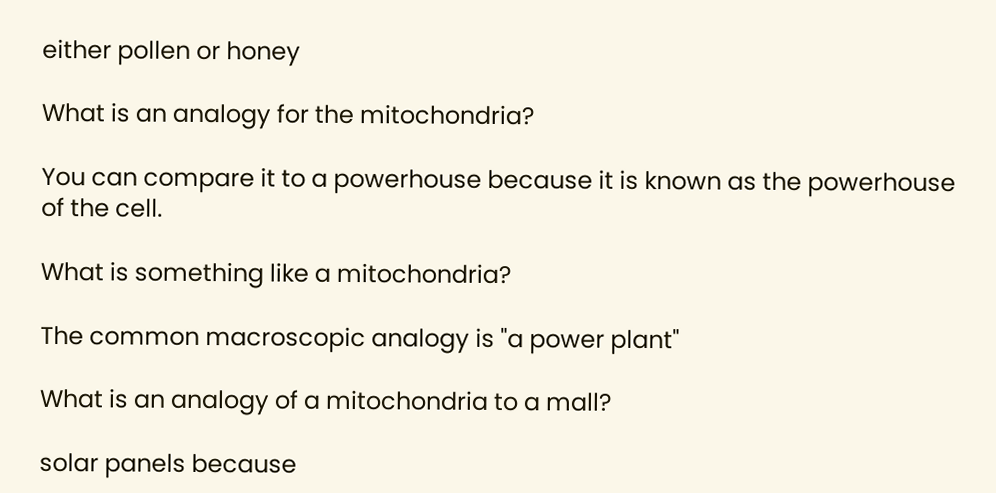either pollen or honey

What is an analogy for the mitochondria?

You can compare it to a powerhouse because it is known as the powerhouse of the cell.

What is something like a mitochondria?

The common macroscopic analogy is "a power plant"

What is an analogy of a mitochondria to a mall?

solar panels because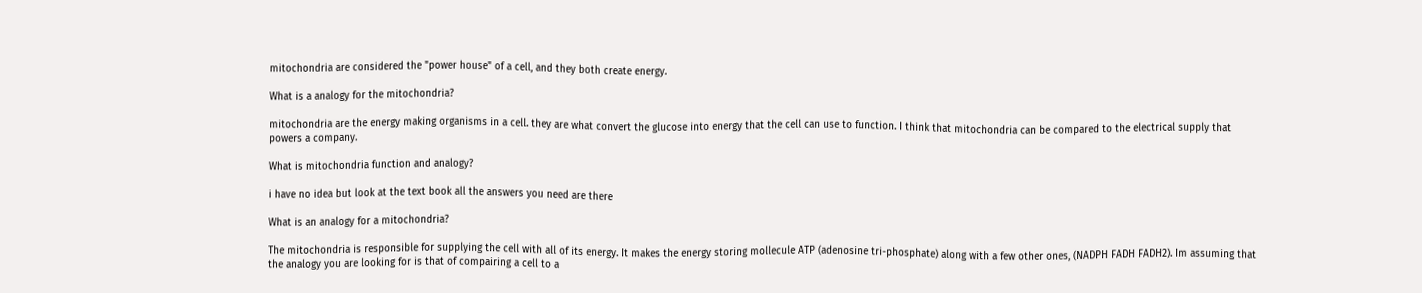mitochondria are considered the "power house" of a cell, and they both create energy.

What is a analogy for the mitochondria?

mitochondria are the energy making organisms in a cell. they are what convert the glucose into energy that the cell can use to function. I think that mitochondria can be compared to the electrical supply that powers a company.

What is mitochondria function and analogy?

i have no idea but look at the text book all the answers you need are there

What is an analogy for a mitochondria?

The mitochondria is responsible for supplying the cell with all of its energy. It makes the energy storing mollecule ATP (adenosine tri-phosphate) along with a few other ones, (NADPH FADH FADH2). Im assuming that the analogy you are looking for is that of compairing a cell to a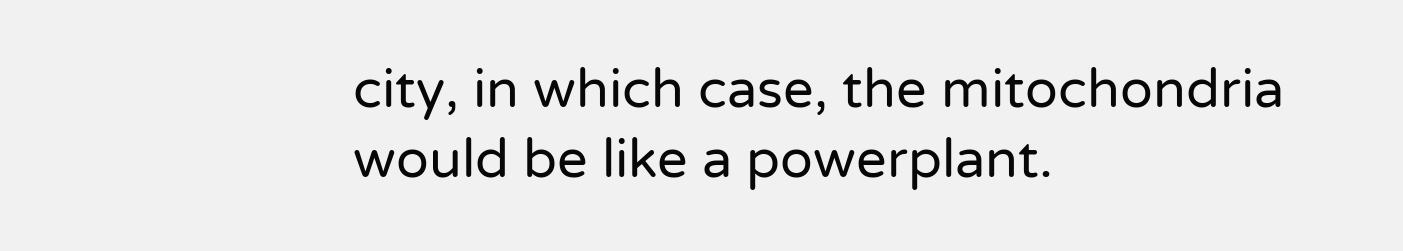city, in which case, the mitochondria would be like a powerplant.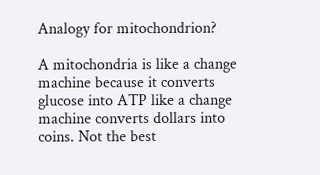Analogy for mitochondrion?

A mitochondria is like a change machine because it converts glucose into ATP like a change machine converts dollars into coins. Not the best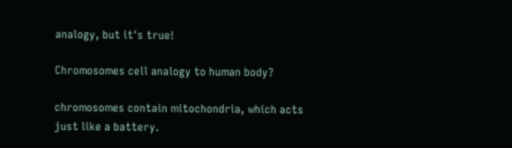analogy, but it's true!

Chromosomes cell analogy to human body?

chromosomes contain mitochondria, which acts just like a battery.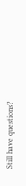Still have questions?